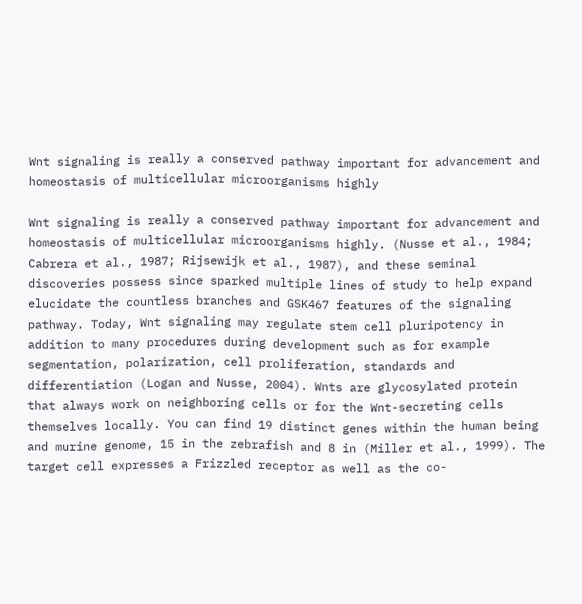Wnt signaling is really a conserved pathway important for advancement and homeostasis of multicellular microorganisms highly

Wnt signaling is really a conserved pathway important for advancement and homeostasis of multicellular microorganisms highly. (Nusse et al., 1984; Cabrera et al., 1987; Rijsewijk et al., 1987), and these seminal discoveries possess since sparked multiple lines of study to help expand elucidate the countless branches and GSK467 features of the signaling pathway. Today, Wnt signaling may regulate stem cell pluripotency in addition to many procedures during development such as for example segmentation, polarization, cell proliferation, standards and differentiation (Logan and Nusse, 2004). Wnts are glycosylated protein that always work on neighboring cells or for the Wnt-secreting cells themselves locally. You can find 19 distinct genes within the human being and murine genome, 15 in the zebrafish and 8 in (Miller et al., 1999). The target cell expresses a Frizzled receptor as well as the co-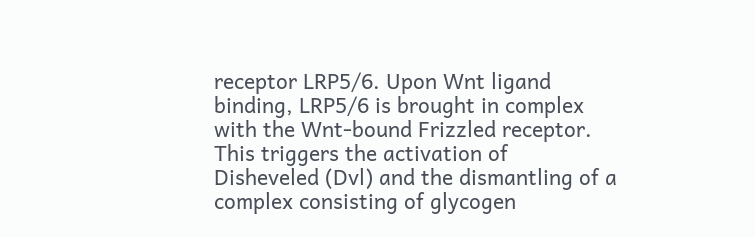receptor LRP5/6. Upon Wnt ligand binding, LRP5/6 is brought in complex with the Wnt-bound Frizzled receptor. This triggers the activation of Disheveled (Dvl) and the dismantling of a complex consisting of glycogen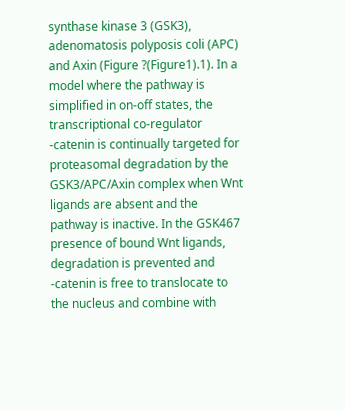synthase kinase 3 (GSK3), adenomatosis polyposis coli (APC) and Axin (Figure ?(Figure1).1). In a model where the pathway is simplified in on-off states, the transcriptional co-regulator -catenin is continually targeted for proteasomal degradation by the GSK3/APC/Axin complex when Wnt ligands are absent and the pathway is inactive. In the GSK467 presence of bound Wnt ligands, degradation is prevented and -catenin is free to translocate to the nucleus and combine with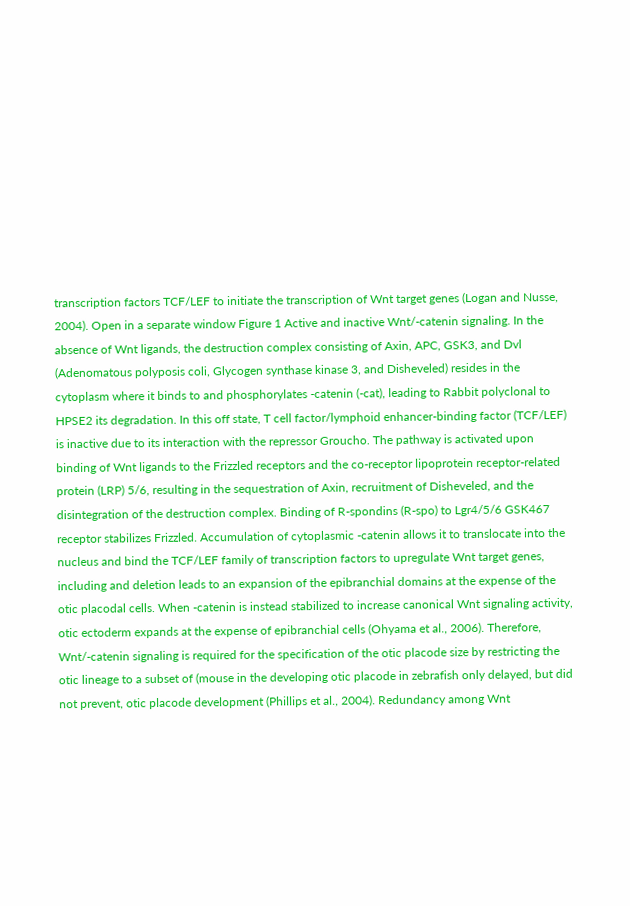transcription factors TCF/LEF to initiate the transcription of Wnt target genes (Logan and Nusse, 2004). Open in a separate window Figure 1 Active and inactive Wnt/-catenin signaling. In the absence of Wnt ligands, the destruction complex consisting of Axin, APC, GSK3, and Dvl (Adenomatous polyposis coli, Glycogen synthase kinase 3, and Disheveled) resides in the cytoplasm where it binds to and phosphorylates -catenin (-cat), leading to Rabbit polyclonal to HPSE2 its degradation. In this off state, T cell factor/lymphoid enhancer-binding factor (TCF/LEF) is inactive due to its interaction with the repressor Groucho. The pathway is activated upon binding of Wnt ligands to the Frizzled receptors and the co-receptor lipoprotein receptor-related protein (LRP) 5/6, resulting in the sequestration of Axin, recruitment of Disheveled, and the disintegration of the destruction complex. Binding of R-spondins (R-spo) to Lgr4/5/6 GSK467 receptor stabilizes Frizzled. Accumulation of cytoplasmic -catenin allows it to translocate into the nucleus and bind the TCF/LEF family of transcription factors to upregulate Wnt target genes, including and deletion leads to an expansion of the epibranchial domains at the expense of the otic placodal cells. When -catenin is instead stabilized to increase canonical Wnt signaling activity, otic ectoderm expands at the expense of epibranchial cells (Ohyama et al., 2006). Therefore, Wnt/-catenin signaling is required for the specification of the otic placode size by restricting the otic lineage to a subset of (mouse in the developing otic placode in zebrafish only delayed, but did not prevent, otic placode development (Phillips et al., 2004). Redundancy among Wnt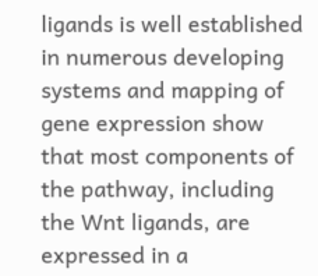ligands is well established in numerous developing systems and mapping of gene expression show that most components of the pathway, including the Wnt ligands, are expressed in a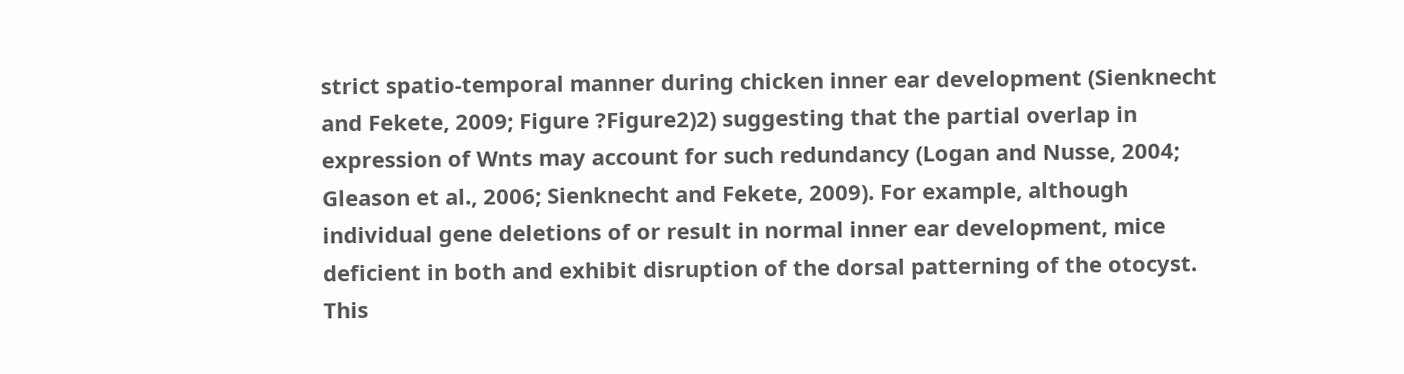strict spatio-temporal manner during chicken inner ear development (Sienknecht and Fekete, 2009; Figure ?Figure2)2) suggesting that the partial overlap in expression of Wnts may account for such redundancy (Logan and Nusse, 2004; Gleason et al., 2006; Sienknecht and Fekete, 2009). For example, although individual gene deletions of or result in normal inner ear development, mice deficient in both and exhibit disruption of the dorsal patterning of the otocyst. This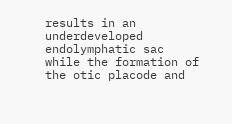results in an underdeveloped endolymphatic sac while the formation of the otic placode and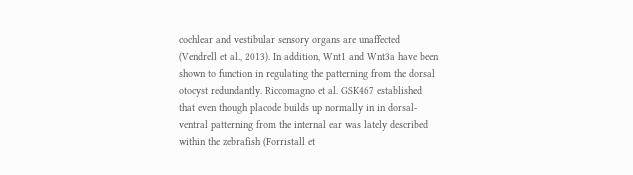cochlear and vestibular sensory organs are unaffected (Vendrell et al., 2013). In addition, Wnt1 and Wnt3a have been shown to function in regulating the patterning from the dorsal otocyst redundantly. Riccomagno et al. GSK467 established that even though placode builds up normally in in dorsal-ventral patterning from the internal ear was lately described within the zebrafish (Forristall et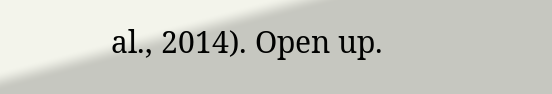al., 2014). Open up.